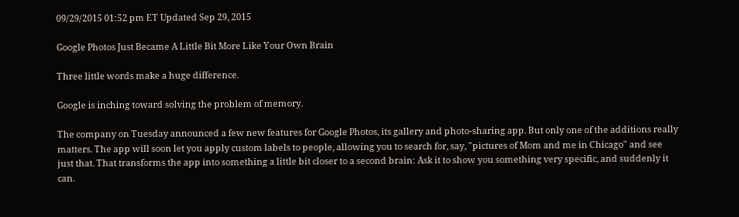09/29/2015 01:52 pm ET Updated Sep 29, 2015

Google Photos Just Became A Little Bit More Like Your Own Brain

Three little words make a huge difference.

Google is inching toward solving the problem of memory.

The company on Tuesday announced a few new features for Google Photos, its gallery and photo-sharing app. But only one of the additions really matters. The app will soon let you apply custom labels to people, allowing you to search for, say, "pictures of Mom and me in Chicago" and see just that. That transforms the app into something a little bit closer to a second brain: Ask it to show you something very specific, and suddenly it can.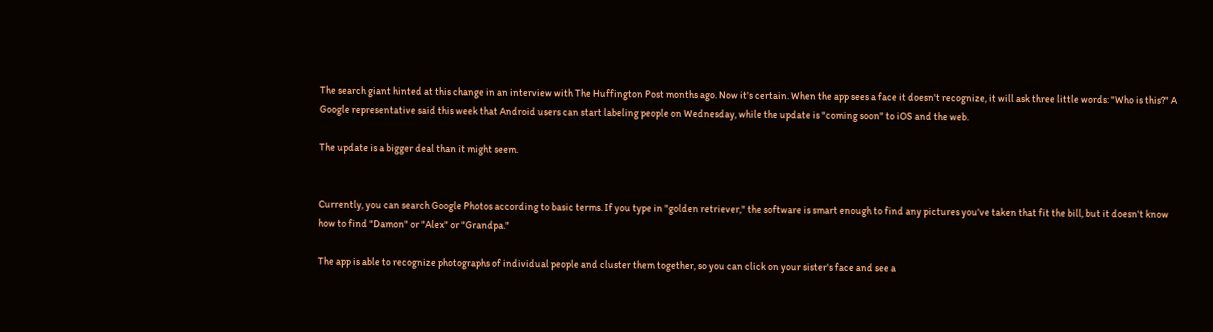The search giant hinted at this change in an interview with The Huffington Post months ago. Now it's certain. When the app sees a face it doesn't recognize, it will ask three little words: "Who is this?" A Google representative said this week that Android users can start labeling people on Wednesday, while the update is "coming soon" to iOS and the web.

The update is a bigger deal than it might seem.


Currently, you can search Google Photos according to basic terms. If you type in "golden retriever," the software is smart enough to find any pictures you've taken that fit the bill, but it doesn't know how to find "Damon" or "Alex" or "Grandpa."

The app is able to recognize photographs of individual people and cluster them together, so you can click on your sister's face and see a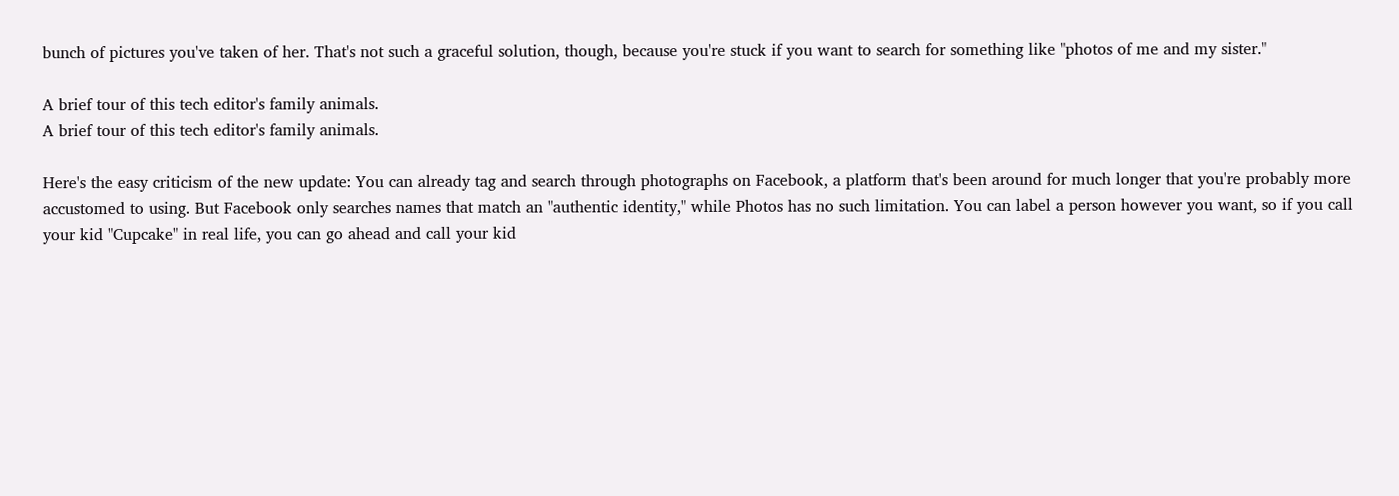bunch of pictures you've taken of her. That's not such a graceful solution, though, because you're stuck if you want to search for something like "photos of me and my sister."

A brief tour of this tech editor's family animals.
A brief tour of this tech editor's family animals.

Here's the easy criticism of the new update: You can already tag and search through photographs on Facebook, a platform that's been around for much longer that you're probably more accustomed to using. But Facebook only searches names that match an "authentic identity," while Photos has no such limitation. You can label a person however you want, so if you call your kid "Cupcake" in real life, you can go ahead and call your kid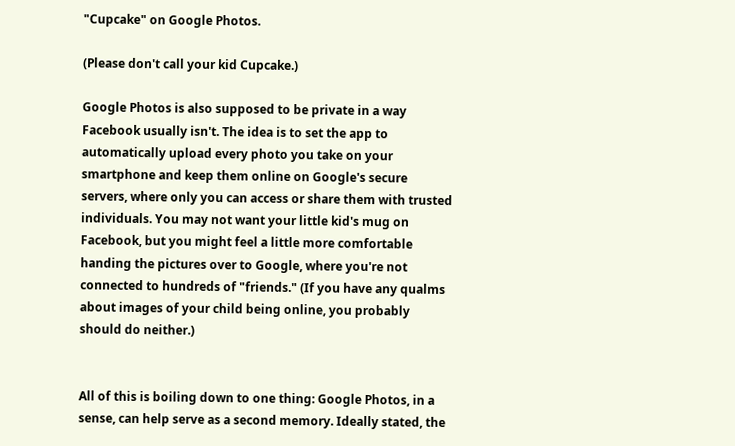"Cupcake" on Google Photos.

(Please don't call your kid Cupcake.)

Google Photos is also supposed to be private in a way Facebook usually isn't. The idea is to set the app to automatically upload every photo you take on your smartphone and keep them online on Google's secure servers, where only you can access or share them with trusted individuals. You may not want your little kid's mug on Facebook, but you might feel a little more comfortable handing the pictures over to Google, where you're not connected to hundreds of "friends." (If you have any qualms about images of your child being online, you probably should do neither.)


All of this is boiling down to one thing: Google Photos, in a sense, can help serve as a second memory. Ideally stated, the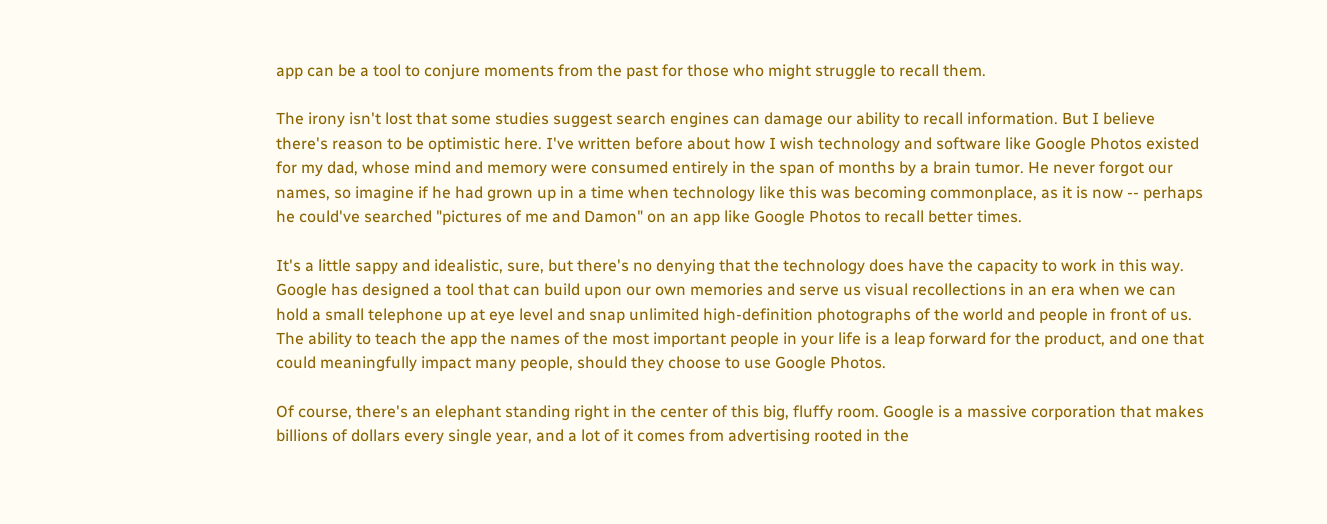app can be a tool to conjure moments from the past for those who might struggle to recall them.

The irony isn't lost that some studies suggest search engines can damage our ability to recall information. But I believe there's reason to be optimistic here. I've written before about how I wish technology and software like Google Photos existed for my dad, whose mind and memory were consumed entirely in the span of months by a brain tumor. He never forgot our names, so imagine if he had grown up in a time when technology like this was becoming commonplace, as it is now -- perhaps he could've searched "pictures of me and Damon" on an app like Google Photos to recall better times.

It's a little sappy and idealistic, sure, but there's no denying that the technology does have the capacity to work in this way. Google has designed a tool that can build upon our own memories and serve us visual recollections in an era when we can hold a small telephone up at eye level and snap unlimited high-definition photographs of the world and people in front of us. The ability to teach the app the names of the most important people in your life is a leap forward for the product, and one that could meaningfully impact many people, should they choose to use Google Photos.

Of course, there's an elephant standing right in the center of this big, fluffy room. Google is a massive corporation that makes billions of dollars every single year, and a lot of it comes from advertising rooted in the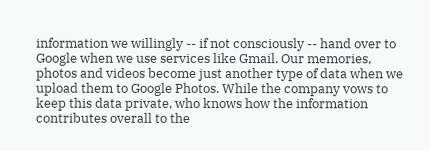information we willingly -- if not consciously -- hand over to Google when we use services like Gmail. Our memories, photos and videos become just another type of data when we upload them to Google Photos. While the company vows to keep this data private, who knows how the information contributes overall to the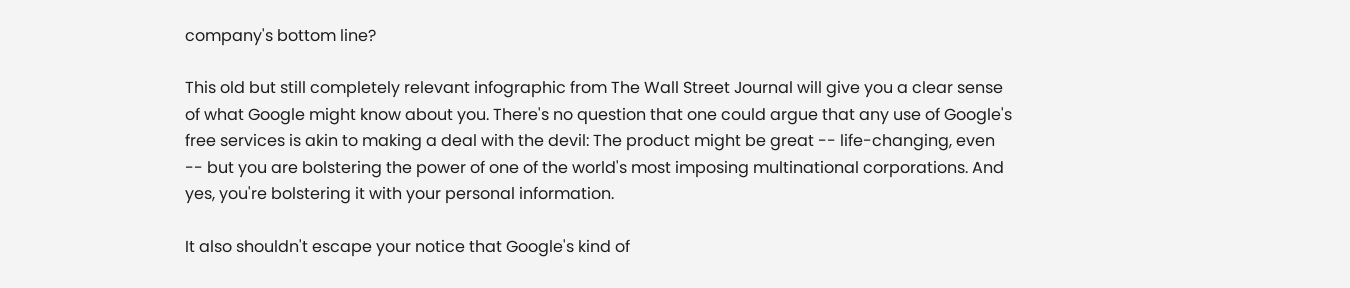company's bottom line?

This old but still completely relevant infographic from The Wall Street Journal will give you a clear sense of what Google might know about you. There's no question that one could argue that any use of Google's free services is akin to making a deal with the devil: The product might be great -- life-changing, even -- but you are bolstering the power of one of the world's most imposing multinational corporations. And yes, you're bolstering it with your personal information.

It also shouldn't escape your notice that Google's kind of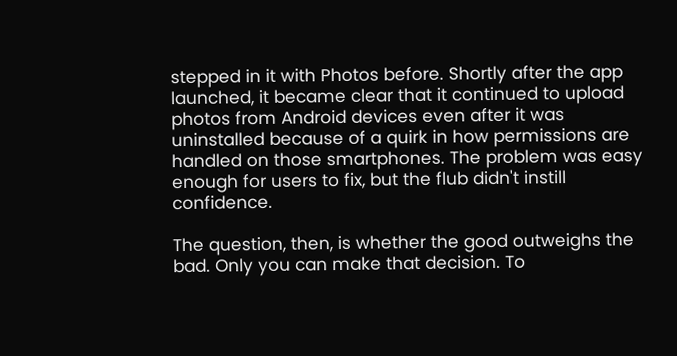stepped in it with Photos before. Shortly after the app launched, it became clear that it continued to upload photos from Android devices even after it was uninstalled because of a quirk in how permissions are handled on those smartphones. The problem was easy enough for users to fix, but the flub didn't instill confidence.

The question, then, is whether the good outweighs the bad. Only you can make that decision. To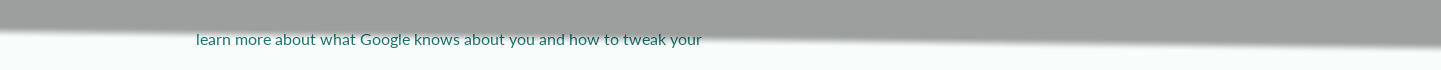learn more about what Google knows about you and how to tweak your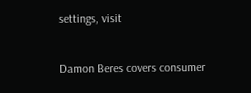settings, visit


Damon Beres covers consumer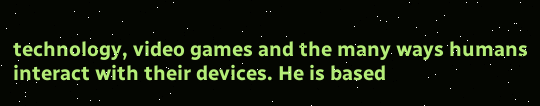technology, video games and the many ways humans interact with their devices. He is based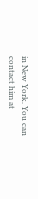in New York. You can contact him at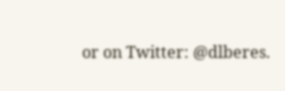or on Twitter: @dlberes.